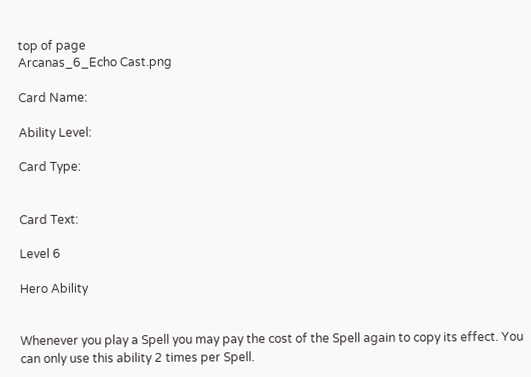top of page
Arcanas_6_Echo Cast.png

Card Name:

Ability Level:

Card Type:


Card Text:

Level 6

Hero Ability


Whenever you play a Spell you may pay the cost of the Spell again to copy its effect. You can only use this ability 2 times per Spell.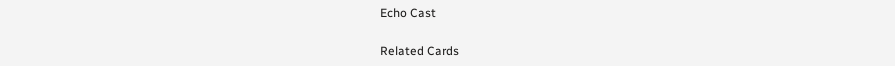Echo Cast

Related Cards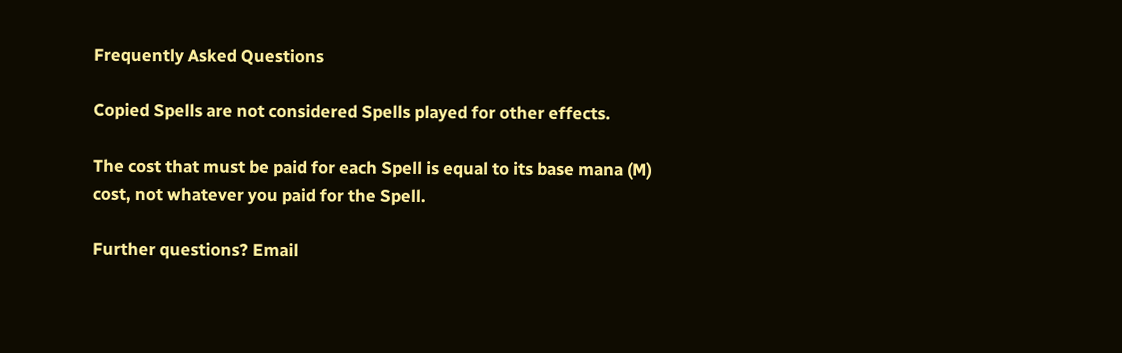Frequently Asked Questions

Copied Spells are not considered Spells played for other effects.

The cost that must be paid for each Spell is equal to its base mana (M) cost, not whatever you paid for the Spell.

Further questions? Email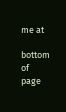me at

bottom of page